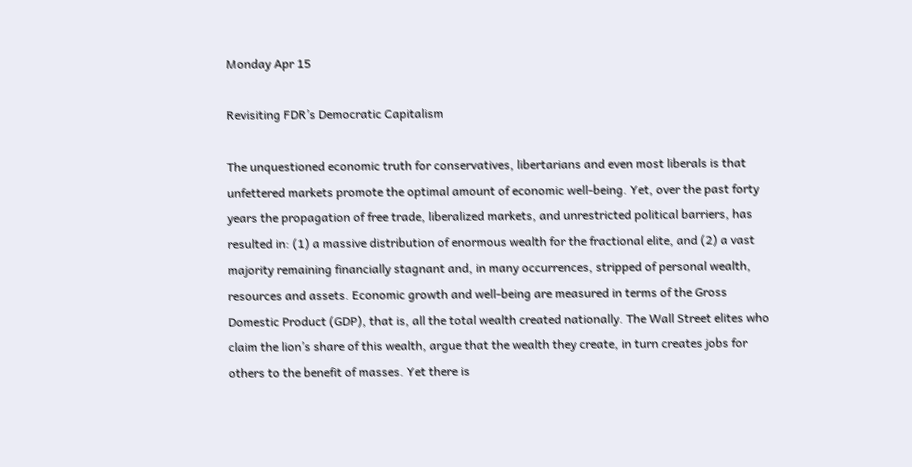Monday Apr 15

Revisiting FDR’s Democratic Capitalism

The unquestioned economic truth for conservatives, libertarians and even most liberals is that unfettered markets promote the optimal amount of economic well-being. Yet, over the past forty years the propagation of free trade, liberalized markets, and unrestricted political barriers, has resulted in: (1) a massive distribution of enormous wealth for the fractional elite, and (2) a vast majority remaining financially stagnant and, in many occurrences, stripped of personal wealth, resources and assets. Economic growth and well-being are measured in terms of the Gross Domestic Product (GDP), that is, all the total wealth created nationally. The Wall Street elites who claim the lion’s share of this wealth, argue that the wealth they create, in turn creates jobs for others to the benefit of masses. Yet there is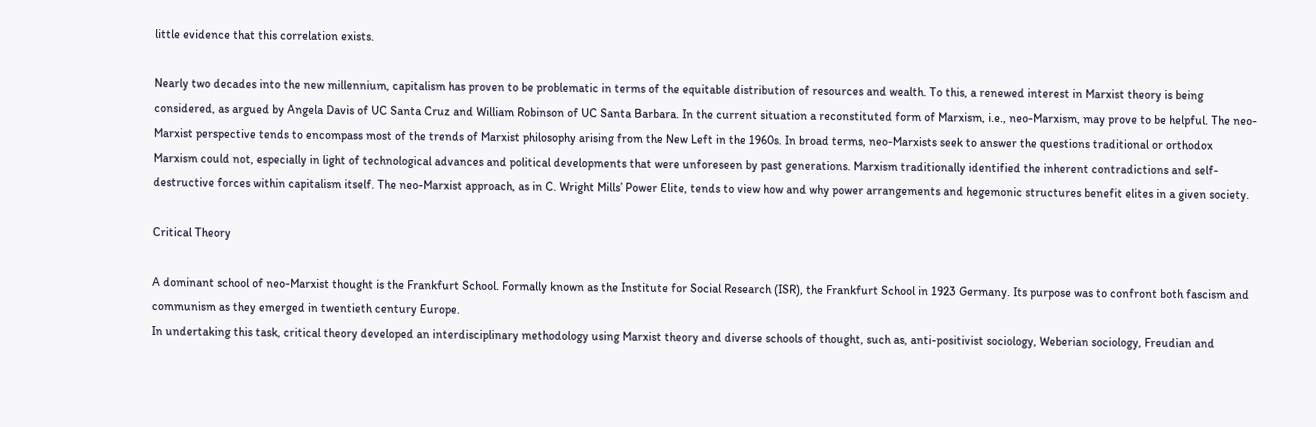little evidence that this correlation exists.

Nearly two decades into the new millennium, capitalism has proven to be problematic in terms of the equitable distribution of resources and wealth. To this, a renewed interest in Marxist theory is being considered, as argued by Angela Davis of UC Santa Cruz and William Robinson of UC Santa Barbara. In the current situation a reconstituted form of Marxism, i.e., neo-Marxism, may prove to be helpful. The neo-Marxist perspective tends to encompass most of the trends of Marxist philosophy arising from the New Left in the 1960s. In broad terms, neo-Marxists seek to answer the questions traditional or orthodox Marxism could not, especially in light of technological advances and political developments that were unforeseen by past generations. Marxism traditionally identified the inherent contradictions and self-destructive forces within capitalism itself. The neo-Marxist approach, as in C. Wright Mills’ Power Elite, tends to view how and why power arrangements and hegemonic structures benefit elites in a given society.

Critical Theory

A dominant school of neo-Marxist thought is the Frankfurt School. Formally known as the Institute for Social Research (ISR), the Frankfurt School in 1923 Germany. Its purpose was to confront both fascism and communism as they emerged in twentieth century Europe.
In undertaking this task, critical theory developed an interdisciplinary methodology using Marxist theory and diverse schools of thought, such as, anti-positivist sociology, Weberian sociology, Freudian and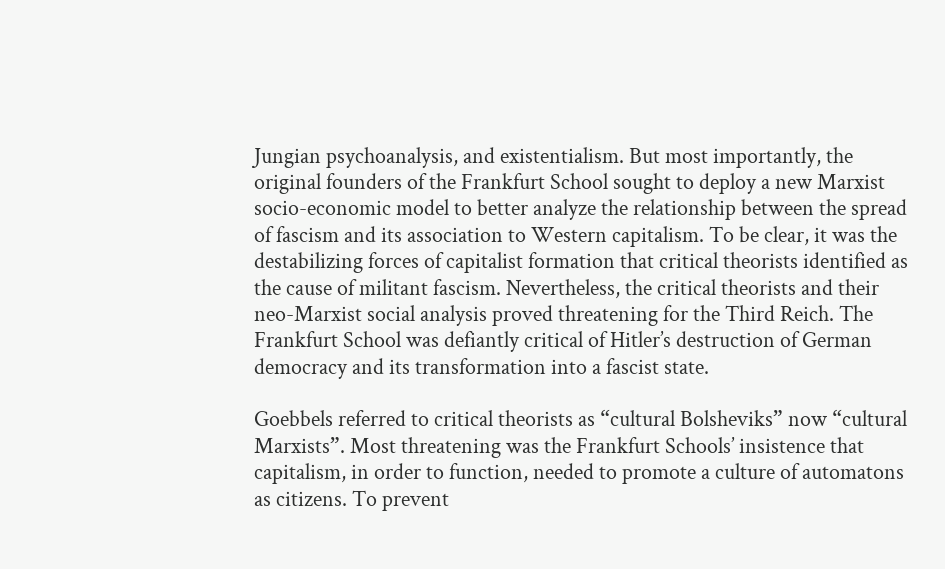Jungian psychoanalysis, and existentialism. But most importantly, the original founders of the Frankfurt School sought to deploy a new Marxist socio-economic model to better analyze the relationship between the spread of fascism and its association to Western capitalism. To be clear, it was the destabilizing forces of capitalist formation that critical theorists identified as the cause of militant fascism. Nevertheless, the critical theorists and their neo-Marxist social analysis proved threatening for the Third Reich. The Frankfurt School was defiantly critical of Hitler’s destruction of German democracy and its transformation into a fascist state.

Goebbels referred to critical theorists as “cultural Bolsheviks” now “cultural Marxists”. Most threatening was the Frankfurt Schools’ insistence that capitalism, in order to function, needed to promote a culture of automatons as citizens. To prevent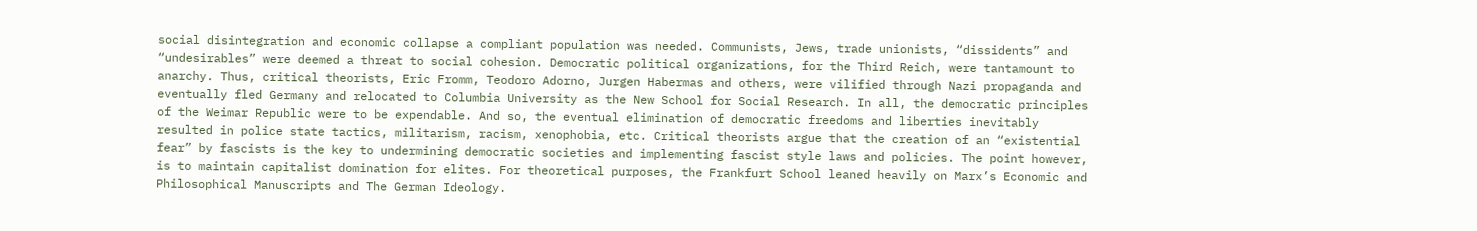social disintegration and economic collapse a compliant population was needed. Communists, Jews, trade unionists, “dissidents” and “undesirables” were deemed a threat to social cohesion. Democratic political organizations, for the Third Reich, were tantamount to anarchy. Thus, critical theorists, Eric Fromm, Teodoro Adorno, Jurgen Habermas and others, were vilified through Nazi propaganda and eventually fled Germany and relocated to Columbia University as the New School for Social Research. In all, the democratic principles of the Weimar Republic were to be expendable. And so, the eventual elimination of democratic freedoms and liberties inevitably resulted in police state tactics, militarism, racism, xenophobia, etc. Critical theorists argue that the creation of an “existential fear” by fascists is the key to undermining democratic societies and implementing fascist style laws and policies. The point however, is to maintain capitalist domination for elites. For theoretical purposes, the Frankfurt School leaned heavily on Marx’s Economic and Philosophical Manuscripts and The German Ideology.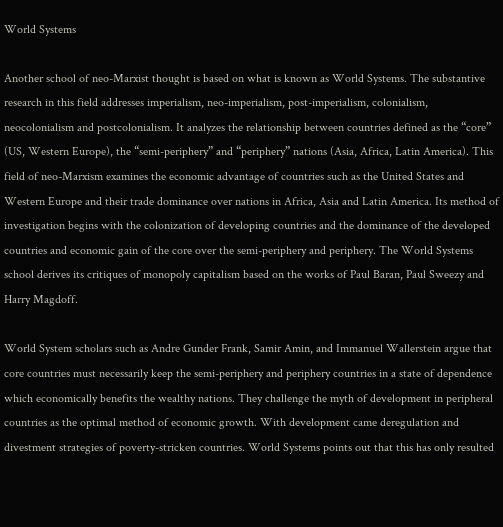World Systems

Another school of neo-Marxist thought is based on what is known as World Systems. The substantive research in this field addresses imperialism, neo-imperialism, post-imperialism, colonialism, neocolonialism and postcolonialism. It analyzes the relationship between countries defined as the “core” (US, Western Europe), the “semi-periphery” and “periphery” nations (Asia, Africa, Latin America). This field of neo-Marxism examines the economic advantage of countries such as the United States and Western Europe and their trade dominance over nations in Africa, Asia and Latin America. Its method of investigation begins with the colonization of developing countries and the dominance of the developed countries and economic gain of the core over the semi-periphery and periphery. The World Systems school derives its critiques of monopoly capitalism based on the works of Paul Baran, Paul Sweezy and Harry Magdoff.

World System scholars such as Andre Gunder Frank, Samir Amin, and Immanuel Wallerstein argue that core countries must necessarily keep the semi-periphery and periphery countries in a state of dependence which economically benefits the wealthy nations. They challenge the myth of development in peripheral countries as the optimal method of economic growth. With development came deregulation and divestment strategies of poverty-stricken countries. World Systems points out that this has only resulted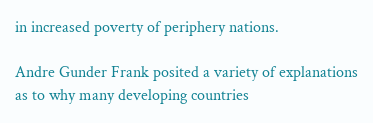in increased poverty of periphery nations.

Andre Gunder Frank posited a variety of explanations as to why many developing countries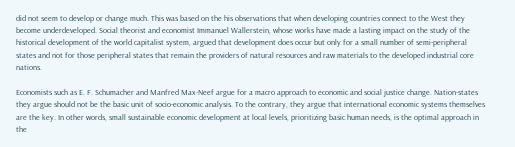did not seem to develop or change much. This was based on the his observations that when developing countries connect to the West they become underdeveloped. Social theorist and economist Immanuel Wallerstein, whose works have made a lasting impact on the study of the historical development of the world capitalist system, argued that development does occur but only for a small number of semi-peripheral states and not for those peripheral states that remain the providers of natural resources and raw materials to the developed industrial core nations.

Economists such as E. F. Schumacher and Manfred Max-Neef argue for a macro approach to economic and social justice change. Nation-states they argue should not be the basic unit of socio-economic analysis. To the contrary, they argue that international economic systems themselves are the key. In other words, small sustainable economic development at local levels, prioritizing basic human needs, is the optimal approach in the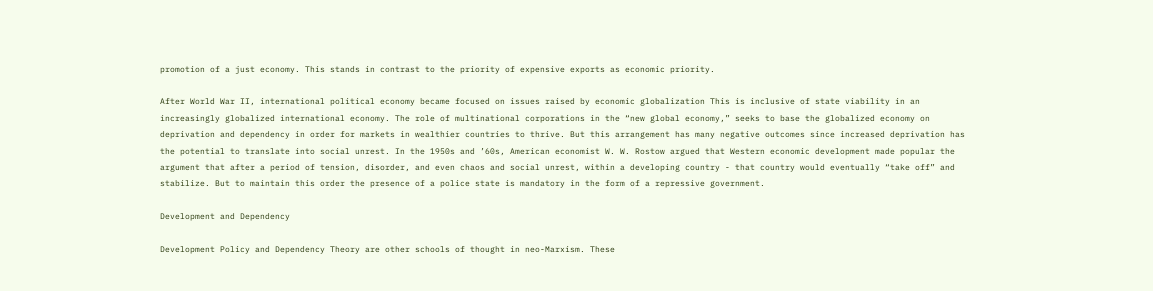promotion of a just economy. This stands in contrast to the priority of expensive exports as economic priority.

After World War II, international political economy became focused on issues raised by economic globalization This is inclusive of state viability in an increasingly globalized international economy. The role of multinational corporations in the “new global economy,” seeks to base the globalized economy on deprivation and dependency in order for markets in wealthier countries to thrive. But this arrangement has many negative outcomes since increased deprivation has the potential to translate into social unrest. In the 1950s and ’60s, American economist W. W. Rostow argued that Western economic development made popular the argument that after a period of tension, disorder, and even chaos and social unrest, within a developing country - that country would eventually “take off” and stabilize. But to maintain this order the presence of a police state is mandatory in the form of a repressive government.

Development and Dependency

Development Policy and Dependency Theory are other schools of thought in neo-Marxism. These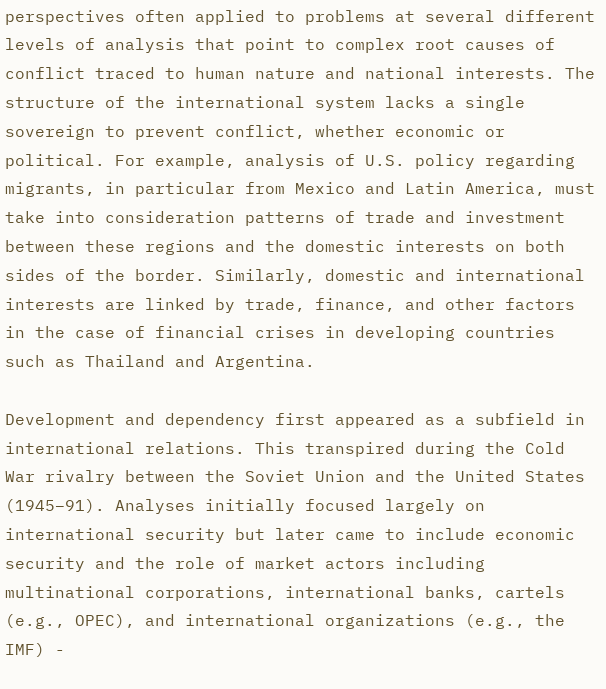perspectives often applied to problems at several different levels of analysis that point to complex root causes of conflict traced to human nature and national interests. The structure of the international system lacks a single sovereign to prevent conflict, whether economic or political. For example, analysis of U.S. policy regarding migrants, in particular from Mexico and Latin America, must take into consideration patterns of trade and investment between these regions and the domestic interests on both sides of the border. Similarly, domestic and international interests are linked by trade, finance, and other factors in the case of financial crises in developing countries such as Thailand and Argentina.

Development and dependency first appeared as a subfield in international relations. This transpired during the Cold War rivalry between the Soviet Union and the United States (1945–91). Analyses initially focused largely on international security but later came to include economic security and the role of market actors including multinational corporations, international banks, cartels (e.g., OPEC), and international organizations (e.g., the IMF) -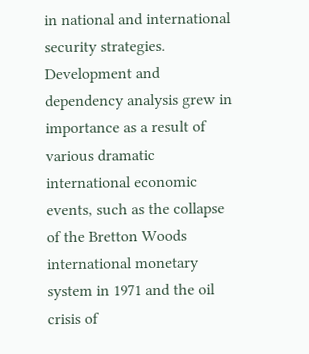in national and international security strategies. Development and dependency analysis grew in importance as a result of various dramatic international economic events, such as the collapse of the Bretton Woods international monetary system in 1971 and the oil crisis of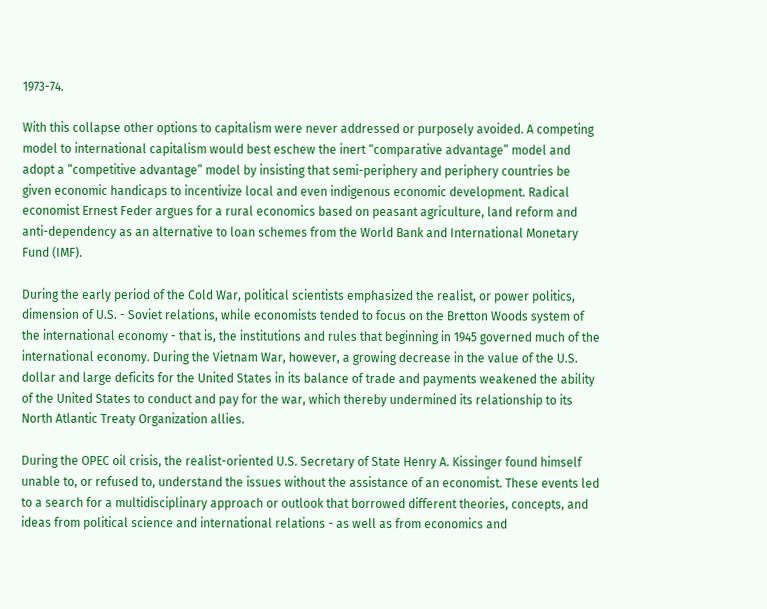1973-74.

With this collapse other options to capitalism were never addressed or purposely avoided. A competing model to international capitalism would best eschew the inert “comparative advantage” model and adopt a “competitive advantage” model by insisting that semi-periphery and periphery countries be given economic handicaps to incentivize local and even indigenous economic development. Radical economist Ernest Feder argues for a rural economics based on peasant agriculture, land reform and anti-dependency as an alternative to loan schemes from the World Bank and International Monetary Fund (IMF).

During the early period of the Cold War, political scientists emphasized the realist, or power politics, dimension of U.S. - Soviet relations, while economists tended to focus on the Bretton Woods system of the international economy - that is, the institutions and rules that beginning in 1945 governed much of the international economy. During the Vietnam War, however, a growing decrease in the value of the U.S. dollar and large deficits for the United States in its balance of trade and payments weakened the ability of the United States to conduct and pay for the war, which thereby undermined its relationship to its North Atlantic Treaty Organization allies.

During the OPEC oil crisis, the realist-oriented U.S. Secretary of State Henry A. Kissinger found himself unable to, or refused to, understand the issues without the assistance of an economist. These events led to a search for a multidisciplinary approach or outlook that borrowed different theories, concepts, and ideas from political science and international relations - as well as from economics and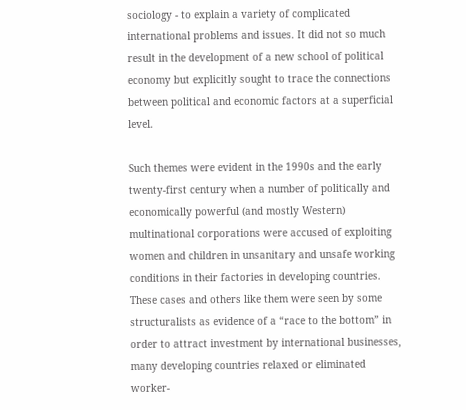sociology - to explain a variety of complicated international problems and issues. It did not so much result in the development of a new school of political economy but explicitly sought to trace the connections between political and economic factors at a superficial level.

Such themes were evident in the 1990s and the early twenty-first century when a number of politically and economically powerful (and mostly Western) multinational corporations were accused of exploiting women and children in unsanitary and unsafe working conditions in their factories in developing countries. These cases and others like them were seen by some structuralists as evidence of a “race to the bottom” in order to attract investment by international businesses, many developing countries relaxed or eliminated worker-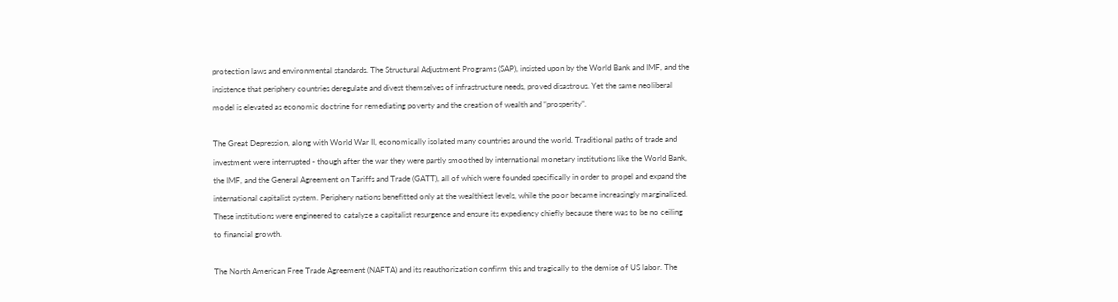protection laws and environmental standards. The Structural Adjustment Programs (SAP), insisted upon by the World Bank and IMF, and the insistence that periphery countries deregulate and divest themselves of infrastructure needs, proved disastrous. Yet the same neoliberal model is elevated as economic doctrine for remediating poverty and the creation of wealth and “prosperity”.

The Great Depression, along with World War II, economically isolated many countries around the world. Traditional paths of trade and investment were interrupted - though after the war they were partly smoothed by international monetary institutions like the World Bank, the IMF, and the General Agreement on Tariffs and Trade (GATT), all of which were founded specifically in order to propel and expand the international capitalist system. Periphery nations benefitted only at the wealthiest levels, while the poor became increasingly marginalized. These institutions were engineered to catalyze a capitalist resurgence and ensure its expediency chiefly because there was to be no ceiling to financial growth.

The North American Free Trade Agreement (NAFTA) and its reauthorization confirm this and tragically to the demise of US labor. The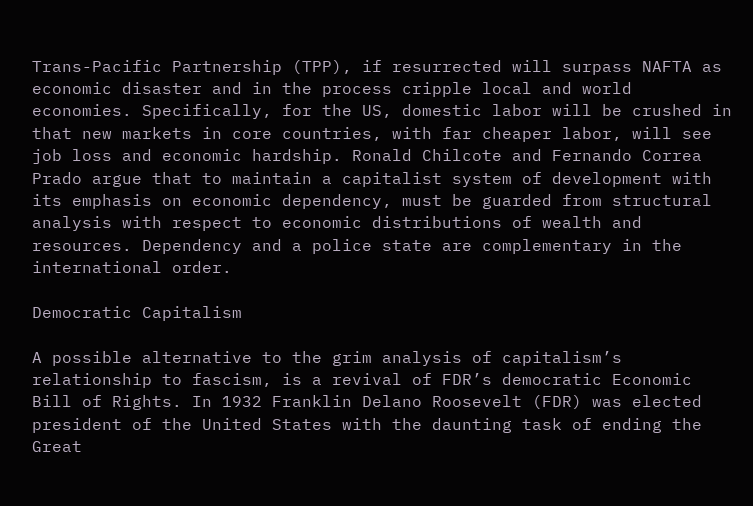Trans-Pacific Partnership (TPP), if resurrected will surpass NAFTA as economic disaster and in the process cripple local and world economies. Specifically, for the US, domestic labor will be crushed in that new markets in core countries, with far cheaper labor, will see job loss and economic hardship. Ronald Chilcote and Fernando Correa Prado argue that to maintain a capitalist system of development with its emphasis on economic dependency, must be guarded from structural analysis with respect to economic distributions of wealth and resources. Dependency and a police state are complementary in the international order.

Democratic Capitalism

A possible alternative to the grim analysis of capitalism’s relationship to fascism, is a revival of FDR’s democratic Economic Bill of Rights. In 1932 Franklin Delano Roosevelt (FDR) was elected president of the United States with the daunting task of ending the Great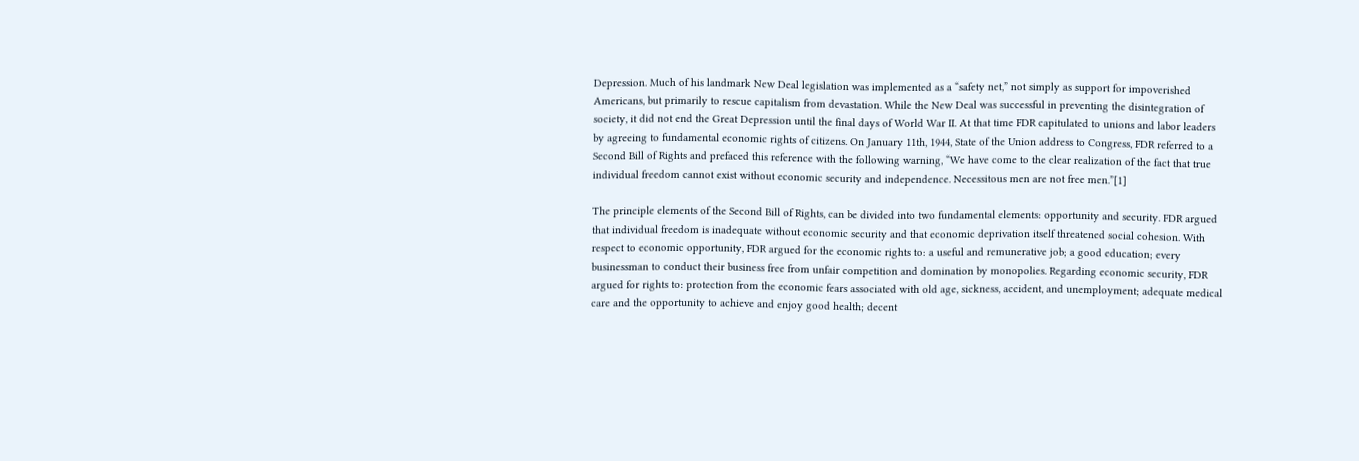Depression. Much of his landmark New Deal legislation was implemented as a “safety net,” not simply as support for impoverished Americans, but primarily to rescue capitalism from devastation. While the New Deal was successful in preventing the disintegration of society, it did not end the Great Depression until the final days of World War II. At that time FDR capitulated to unions and labor leaders by agreeing to fundamental economic rights of citizens. On January 11th, 1944, State of the Union address to Congress, FDR referred to a Second Bill of Rights and prefaced this reference with the following warning, “We have come to the clear realization of the fact that true individual freedom cannot exist without economic security and independence. Necessitous men are not free men.”[1]

The principle elements of the Second Bill of Rights, can be divided into two fundamental elements: opportunity and security. FDR argued that individual freedom is inadequate without economic security and that economic deprivation itself threatened social cohesion. With respect to economic opportunity, FDR argued for the economic rights to: a useful and remunerative job; a good education; every businessman to conduct their business free from unfair competition and domination by monopolies. Regarding economic security, FDR argued for rights to: protection from the economic fears associated with old age, sickness, accident, and unemployment; adequate medical care and the opportunity to achieve and enjoy good health; decent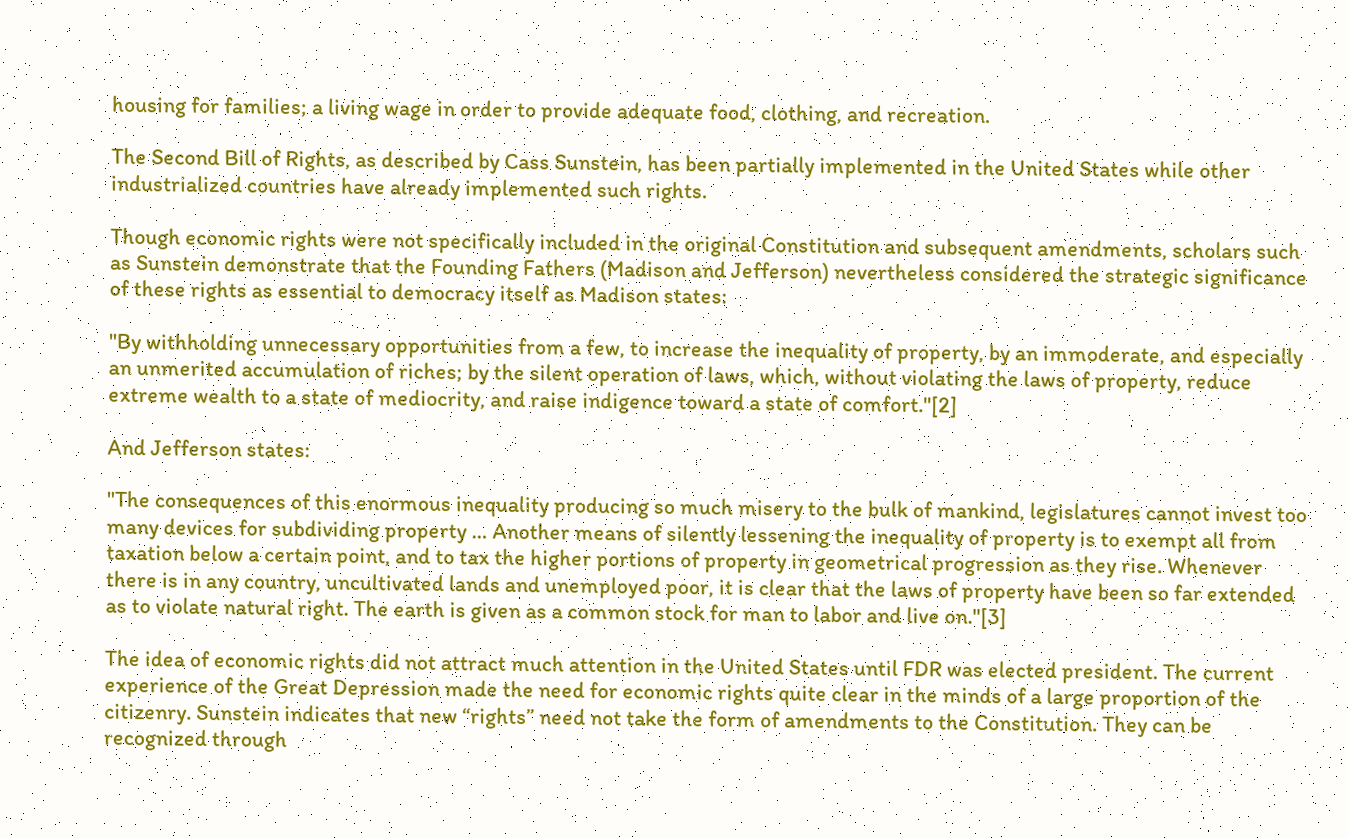housing for families; a living wage in order to provide adequate food, clothing, and recreation.

The Second Bill of Rights, as described by Cass Sunstein, has been partially implemented in the United States while other industrialized countries have already implemented such rights.

Though economic rights were not specifically included in the original Constitution and subsequent amendments, scholars such as Sunstein demonstrate that the Founding Fathers (Madison and Jefferson) nevertheless considered the strategic significance of these rights as essential to democracy itself as Madison states:

"By withholding unnecessary opportunities from a few, to increase the inequality of property, by an immoderate, and especially an unmerited accumulation of riches; by the silent operation of laws, which, without violating the laws of property, reduce extreme wealth to a state of mediocrity, and raise indigence toward a state of comfort."[2]

And Jefferson states:

"The consequences of this enormous inequality producing so much misery to the bulk of mankind, legislatures cannot invest too many devices for subdividing property … Another means of silently lessening the inequality of property is to exempt all from taxation below a certain point, and to tax the higher portions of property in geometrical progression as they rise. Whenever there is in any country, uncultivated lands and unemployed poor, it is clear that the laws of property have been so far extended as to violate natural right. The earth is given as a common stock for man to labor and live on."[3]

The idea of economic rights did not attract much attention in the United States until FDR was elected president. The current experience of the Great Depression made the need for economic rights quite clear in the minds of a large proportion of the citizenry. Sunstein indicates that new “rights” need not take the form of amendments to the Constitution. They can be recognized through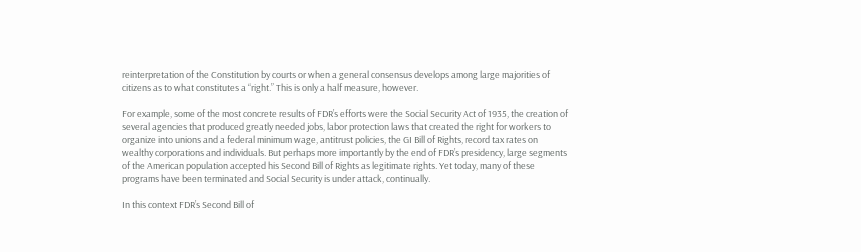reinterpretation of the Constitution by courts or when a general consensus develops among large majorities of citizens as to what constitutes a “right.” This is only a half measure, however.

For example, some of the most concrete results of FDR’s efforts were the Social Security Act of 1935, the creation of several agencies that produced greatly needed jobs, labor protection laws that created the right for workers to organize into unions and a federal minimum wage, antitrust policies, the GI Bill of Rights, record tax rates on wealthy corporations and individuals. But perhaps more importantly by the end of FDR’s presidency, large segments of the American population accepted his Second Bill of Rights as legitimate rights. Yet today, many of these programs have been terminated and Social Security is under attack, continually.

In this context FDR’s Second Bill of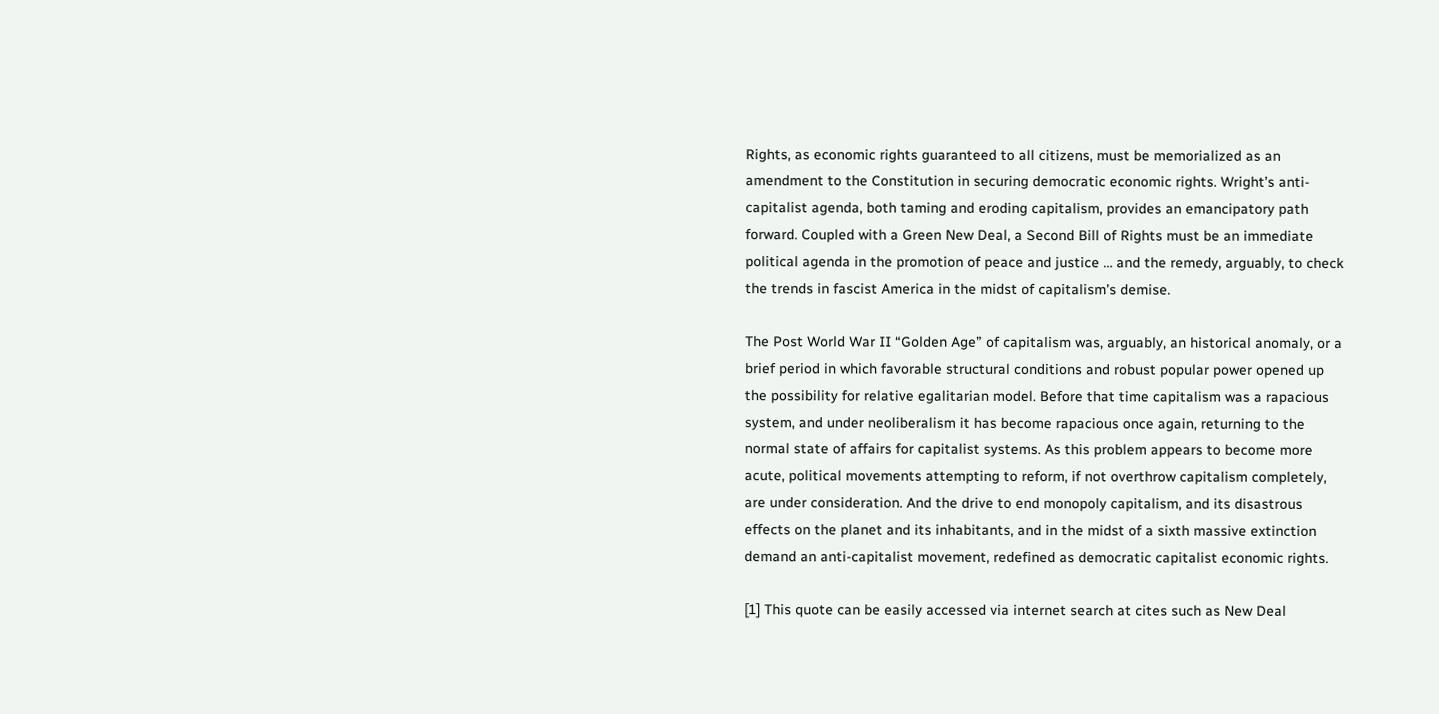Rights, as economic rights guaranteed to all citizens, must be memorialized as an amendment to the Constitution in securing democratic economic rights. Wright’s anti-capitalist agenda, both taming and eroding capitalism, provides an emancipatory path forward. Coupled with a Green New Deal, a Second Bill of Rights must be an immediate political agenda in the promotion of peace and justice … and the remedy, arguably, to check the trends in fascist America in the midst of capitalism’s demise.

The Post World War II “Golden Age” of capitalism was, arguably, an historical anomaly, or a brief period in which favorable structural conditions and robust popular power opened up the possibility for relative egalitarian model. Before that time capitalism was a rapacious system, and under neoliberalism it has become rapacious once again, returning to the normal state of affairs for capitalist systems. As this problem appears to become more acute, political movements attempting to reform, if not overthrow capitalism completely, are under consideration. And the drive to end monopoly capitalism, and its disastrous effects on the planet and its inhabitants, and in the midst of a sixth massive extinction demand an anti-capitalist movement, redefined as democratic capitalist economic rights.

[1] This quote can be easily accessed via internet search at cites such as New Deal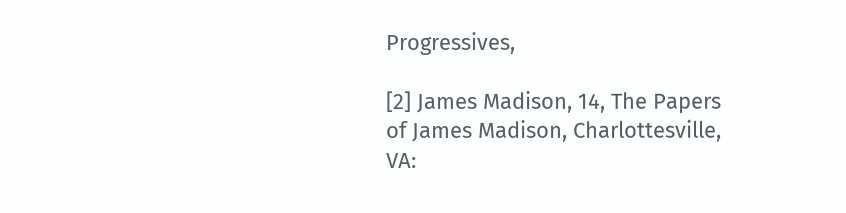Progressives,

[2] James Madison, 14, The Papers of James Madison, Charlottesville, VA: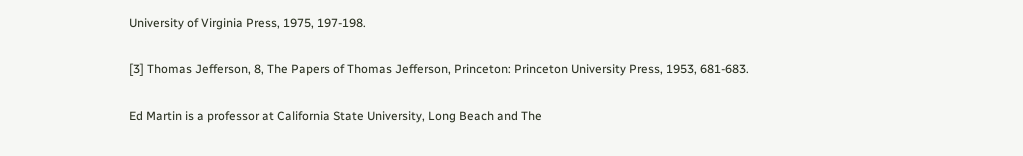University of Virginia Press, 1975, 197-198.

[3] Thomas Jefferson, 8, The Papers of Thomas Jefferson, Princeton: Princeton University Press, 1953, 681-683.

Ed Martin is a professor at California State University, Long Beach and The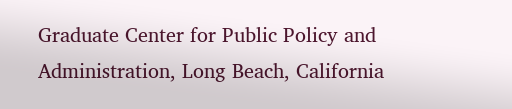Graduate Center for Public Policy and Administration, Long Beach, California